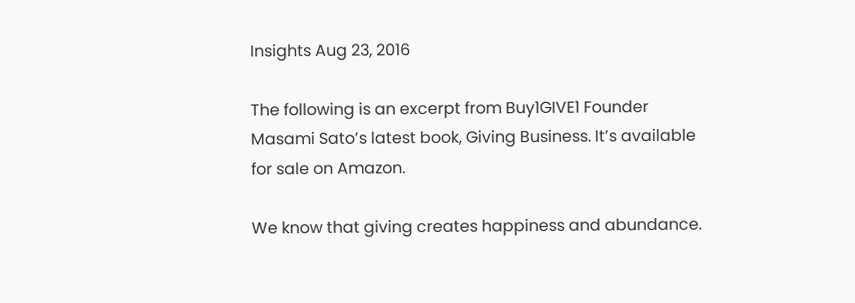Insights Aug 23, 2016

The following is an excerpt from Buy1GIVE1 Founder Masami Sato’s latest book, Giving Business. It’s available for sale on Amazon.

We know that giving creates happiness and abundance.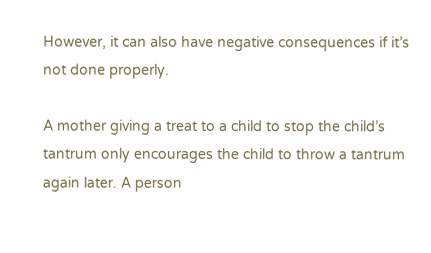However, it can also have negative consequences if it’s not done properly.

A mother giving a treat to a child to stop the child’s tantrum only encourages the child to throw a tantrum again later. A person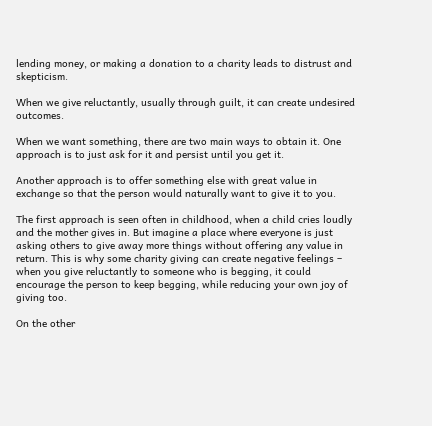lending money, or making a donation to a charity leads to distrust and skepticism.

When we give reluctantly, usually through guilt, it can create undesired outcomes.

When we want something, there are two main ways to obtain it. One approach is to just ask for it and persist until you get it.

Another approach is to offer something else with great value in exchange so that the person would naturally want to give it to you.

The first approach is seen often in childhood, when a child cries loudly and the mother gives in. But imagine a place where everyone is just asking others to give away more things without offering any value in return. This is why some charity giving can create negative feelings – when you give reluctantly to someone who is begging, it could encourage the person to keep begging, while reducing your own joy of giving too.

On the other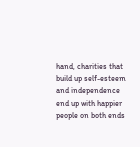hand, charities that build up self-esteem and independence end up with happier people on both ends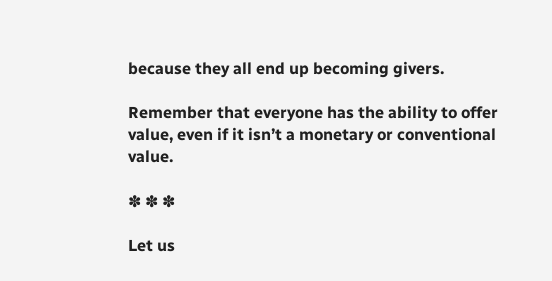because they all end up becoming givers.

Remember that everyone has the ability to offer value, even if it isn’t a monetary or conventional value.

✽ ✽ ✽

Let us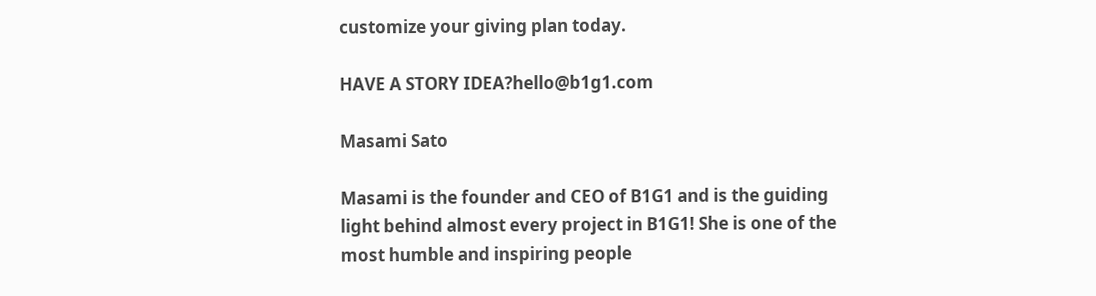customize your giving plan today.

HAVE A STORY IDEA?hello@b1g1.com

Masami Sato

Masami is the founder and CEO of B1G1 and is the guiding light behind almost every project in B1G1! She is one of the most humble and inspiring people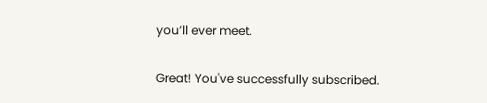you’ll ever meet.

Great! You've successfully subscribed.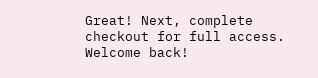Great! Next, complete checkout for full access.
Welcome back!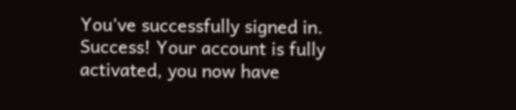You've successfully signed in.
Success! Your account is fully activated, you now have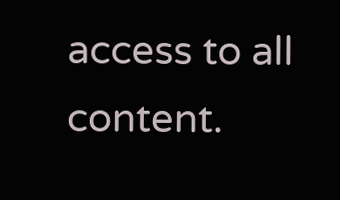access to all content.